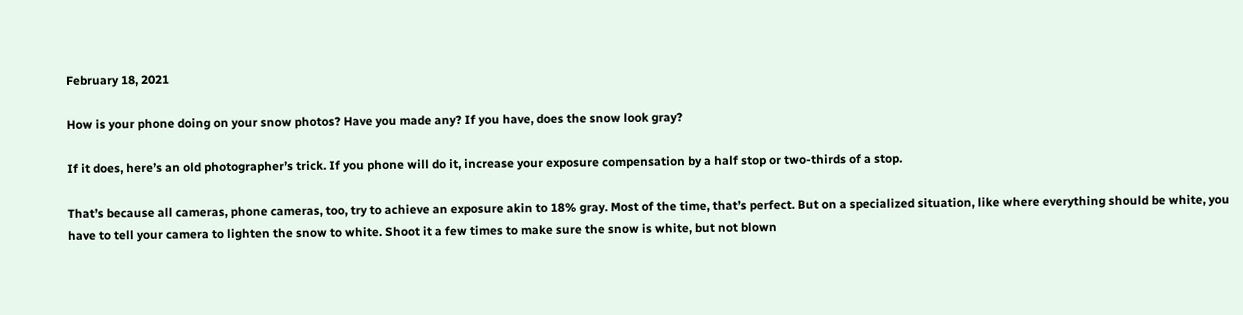February 18, 2021

How is your phone doing on your snow photos? Have you made any? If you have, does the snow look gray?

If it does, here’s an old photographer’s trick. If you phone will do it, increase your exposure compensation by a half stop or two-thirds of a stop.

That’s because all cameras, phone cameras, too, try to achieve an exposure akin to 18% gray. Most of the time, that’s perfect. But on a specialized situation, like where everything should be white, you have to tell your camera to lighten the snow to white. Shoot it a few times to make sure the snow is white, but not blown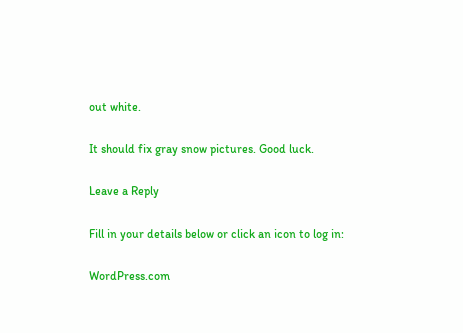out white.

It should fix gray snow pictures. Good luck.

Leave a Reply

Fill in your details below or click an icon to log in:

WordPress.com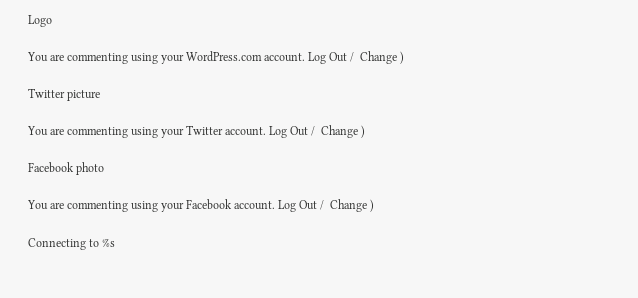Logo

You are commenting using your WordPress.com account. Log Out /  Change )

Twitter picture

You are commenting using your Twitter account. Log Out /  Change )

Facebook photo

You are commenting using your Facebook account. Log Out /  Change )

Connecting to %s